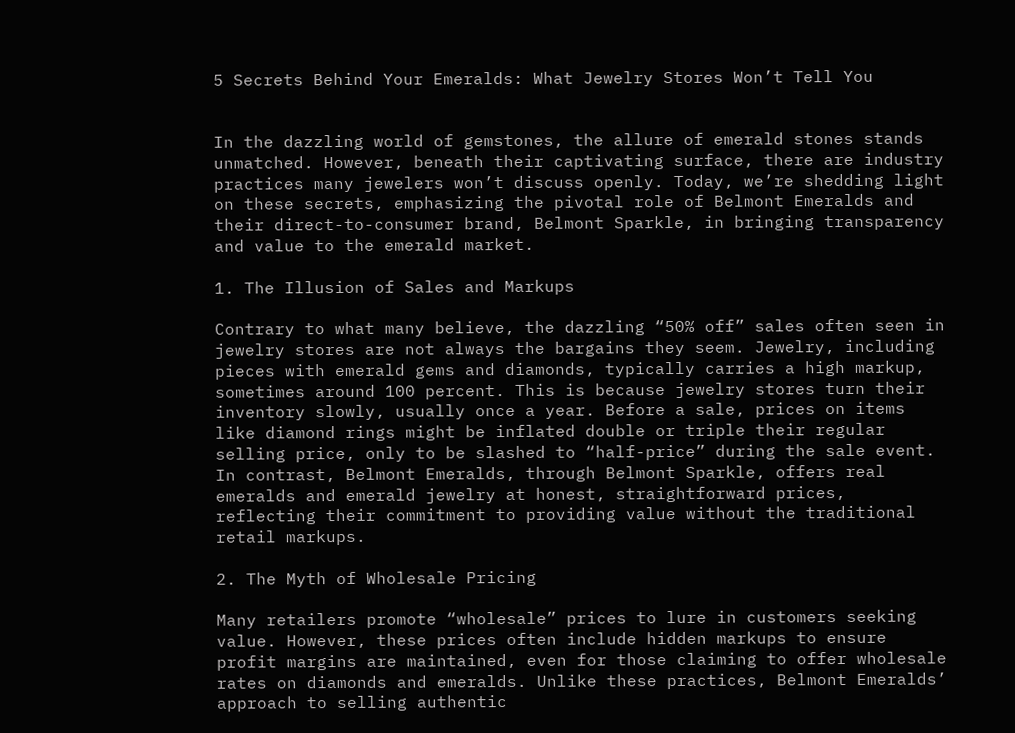5 Secrets Behind Your Emeralds: What Jewelry Stores Won’t Tell You


In the dazzling world of gemstones, the allure of emerald stones stands unmatched. However, beneath their captivating surface, there are industry practices many jewelers won’t discuss openly. Today, we’re shedding light on these secrets, emphasizing the pivotal role of Belmont Emeralds and their direct-to-consumer brand, Belmont Sparkle, in bringing transparency and value to the emerald market.

1. The Illusion of Sales and Markups

Contrary to what many believe, the dazzling “50% off” sales often seen in jewelry stores are not always the bargains they seem. Jewelry, including pieces with emerald gems and diamonds, typically carries a high markup, sometimes around 100 percent. This is because jewelry stores turn their inventory slowly, usually once a year. Before a sale, prices on items like diamond rings might be inflated double or triple their regular selling price, only to be slashed to “half-price” during the sale event. In contrast, Belmont Emeralds, through Belmont Sparkle, offers real emeralds and emerald jewelry at honest, straightforward prices, reflecting their commitment to providing value without the traditional retail markups.

2. The Myth of Wholesale Pricing

Many retailers promote “wholesale” prices to lure in customers seeking value. However, these prices often include hidden markups to ensure profit margins are maintained, even for those claiming to offer wholesale rates on diamonds and emeralds. Unlike these practices, Belmont Emeralds’ approach to selling authentic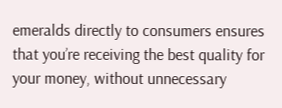emeralds directly to consumers ensures that you’re receiving the best quality for your money, without unnecessary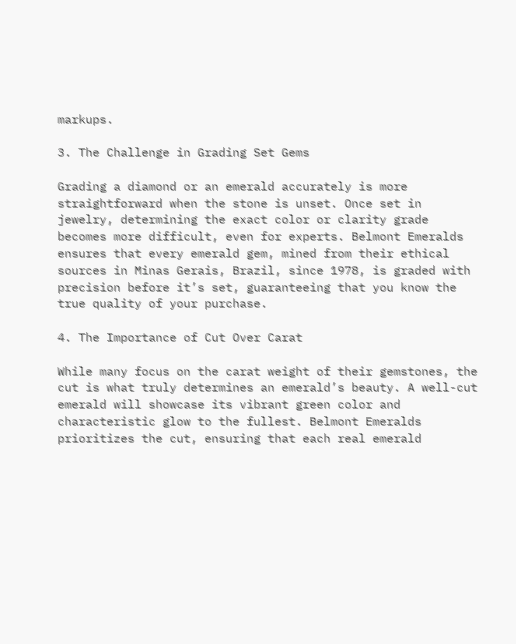markups.

3. The Challenge in Grading Set Gems

Grading a diamond or an emerald accurately is more straightforward when the stone is unset. Once set in jewelry, determining the exact color or clarity grade becomes more difficult, even for experts. Belmont Emeralds ensures that every emerald gem, mined from their ethical sources in Minas Gerais, Brazil, since 1978, is graded with precision before it’s set, guaranteeing that you know the true quality of your purchase.

4. The Importance of Cut Over Carat

While many focus on the carat weight of their gemstones, the cut is what truly determines an emerald’s beauty. A well-cut emerald will showcase its vibrant green color and characteristic glow to the fullest. Belmont Emeralds prioritizes the cut, ensuring that each real emerald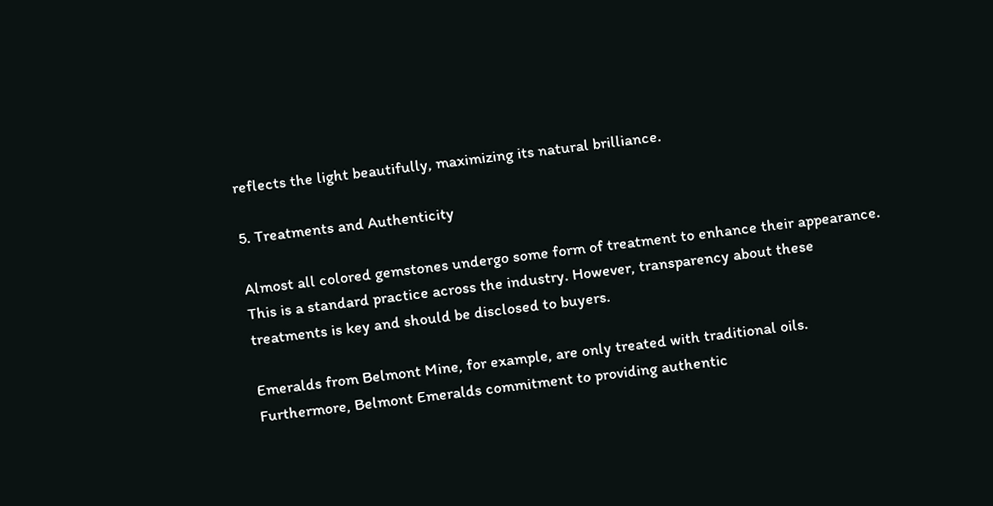reflects the light beautifully, maximizing its natural brilliance.

5. Treatments and Authenticity

Almost all colored gemstones undergo some form of treatment to enhance their appearance. This is a standard practice across the industry. However, transparency about these treatments is key and should be disclosed to buyers.

Emeralds from Belmont Mine, for example, are only treated with traditional oils. Furthermore, Belmont Emeralds commitment to providing authentic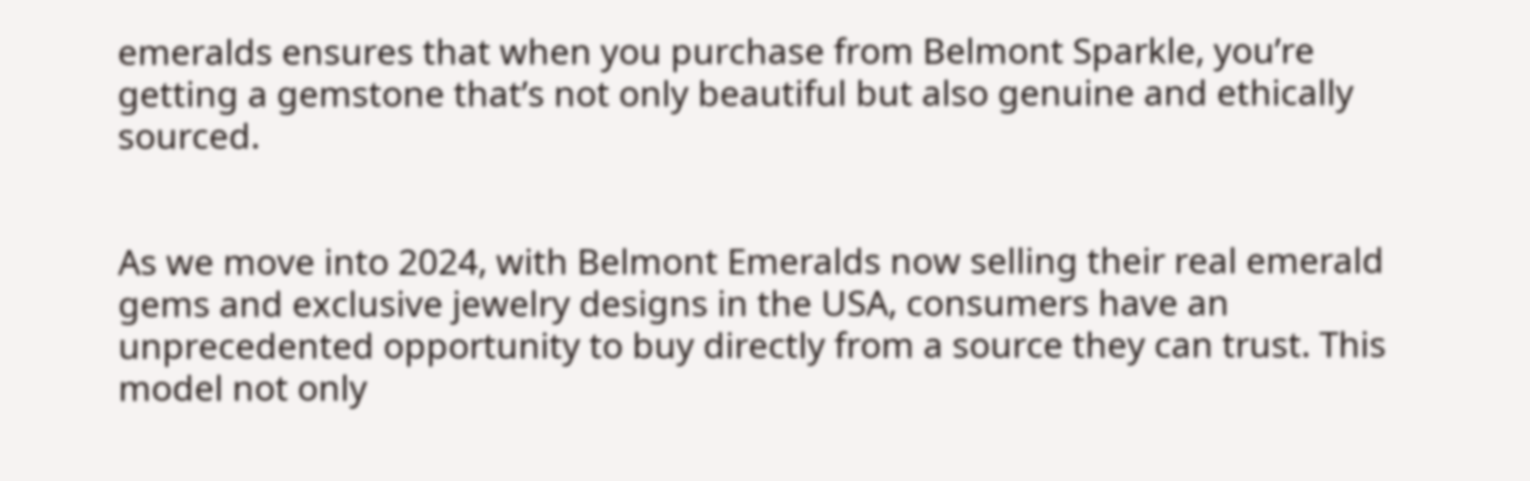emeralds ensures that when you purchase from Belmont Sparkle, you’re getting a gemstone that’s not only beautiful but also genuine and ethically sourced.


As we move into 2024, with Belmont Emeralds now selling their real emerald gems and exclusive jewelry designs in the USA, consumers have an unprecedented opportunity to buy directly from a source they can trust. This model not only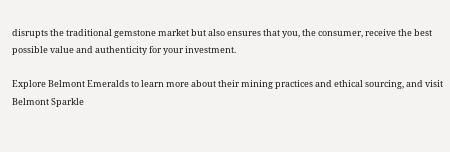disrupts the traditional gemstone market but also ensures that you, the consumer, receive the best possible value and authenticity for your investment.

Explore Belmont Emeralds to learn more about their mining practices and ethical sourcing, and visit Belmont Sparkle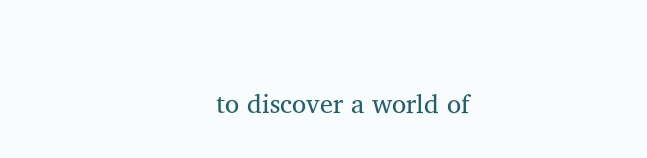to discover a world of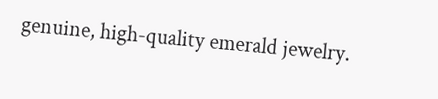genuine, high-quality emerald jewelry.